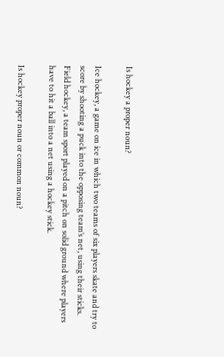Is hockey a proper noun?

Ice hockey, a game on ice in which two teams of six players skate and try to score by shooting a puck into the opposing team’s net, using their sticks. Field hockey, a team sport played on a pitch on solid ground where players have to hit a ball into a net using a hockey stick.

Is hockey proper noun or common noun?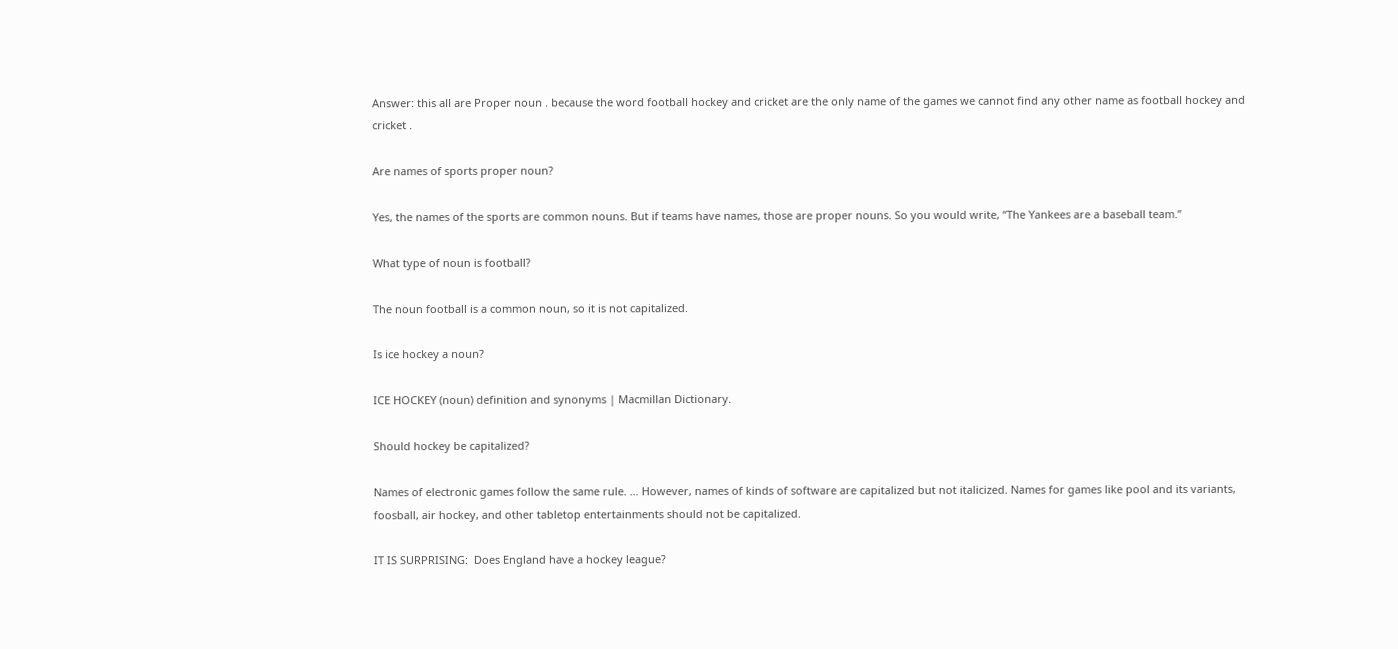Answer: this all are Proper noun . because the word football hockey and cricket are the only name of the games we cannot find any other name as football hockey and cricket .

Are names of sports proper noun?

Yes, the names of the sports are common nouns. But if teams have names, those are proper nouns. So you would write, “The Yankees are a baseball team.”

What type of noun is football?

The noun football is a common noun, so it is not capitalized.

Is ice hockey a noun?

ICE HOCKEY (noun) definition and synonyms | Macmillan Dictionary.

Should hockey be capitalized?

Names of electronic games follow the same rule. … However, names of kinds of software are capitalized but not italicized. Names for games like pool and its variants, foosball, air hockey, and other tabletop entertainments should not be capitalized.

IT IS SURPRISING:  Does England have a hockey league?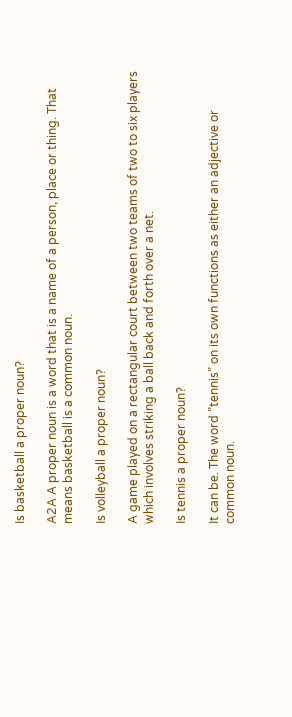Is basketball a proper noun?

A2A A proper noun is a word that is a name of a person, place or thing. That means basketball is a common noun.

Is volleyball a proper noun?

A game played on a rectangular court between two teams of two to six players which involves striking a ball back and forth over a net.

Is tennis a proper noun?

It can be. The word ”tennis” on its own functions as either an adjective or common noun.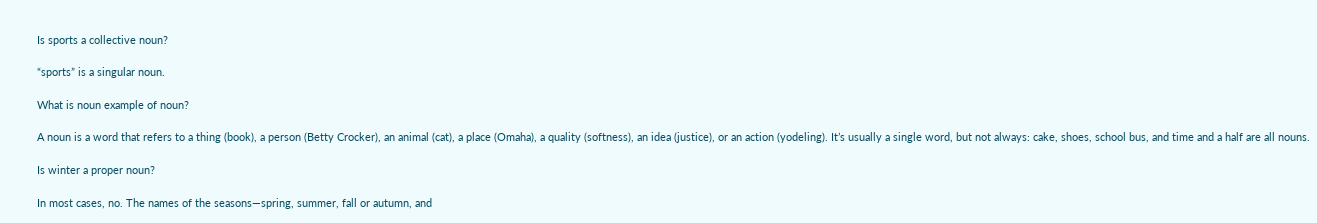Is sports a collective noun?

“sports” is a singular noun.

What is noun example of noun?

A noun is a word that refers to a thing (book), a person (Betty Crocker), an animal (cat), a place (Omaha), a quality (softness), an idea (justice), or an action (yodeling). It’s usually a single word, but not always: cake, shoes, school bus, and time and a half are all nouns.

Is winter a proper noun?

In most cases, no. The names of the seasons—spring, summer, fall or autumn, and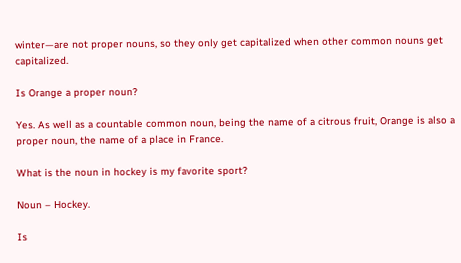winter—are not proper nouns, so they only get capitalized when other common nouns get capitalized.

Is Orange a proper noun?

Yes. As well as a countable common noun, being the name of a citrous fruit, Orange is also a proper noun, the name of a place in France.

What is the noun in hockey is my favorite sport?

Noun – Hockey.

Is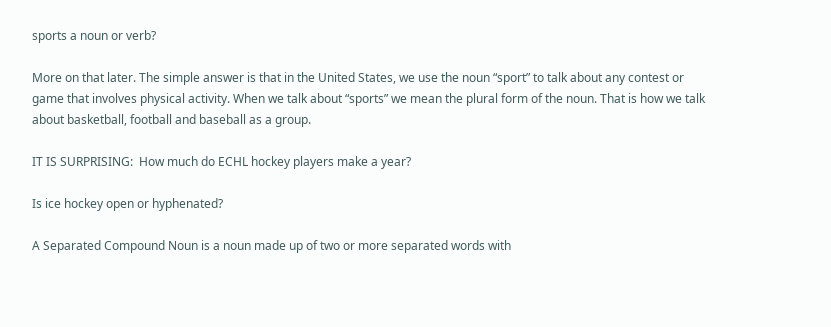sports a noun or verb?

More on that later. The simple answer is that in the United States, we use the noun “sport” to talk about any contest or game that involves physical activity. When we talk about “sports” we mean the plural form of the noun. That is how we talk about basketball, football and baseball as a group.

IT IS SURPRISING:  How much do ECHL hockey players make a year?

Is ice hockey open or hyphenated?

A Separated Compound Noun is a noun made up of two or more separated words with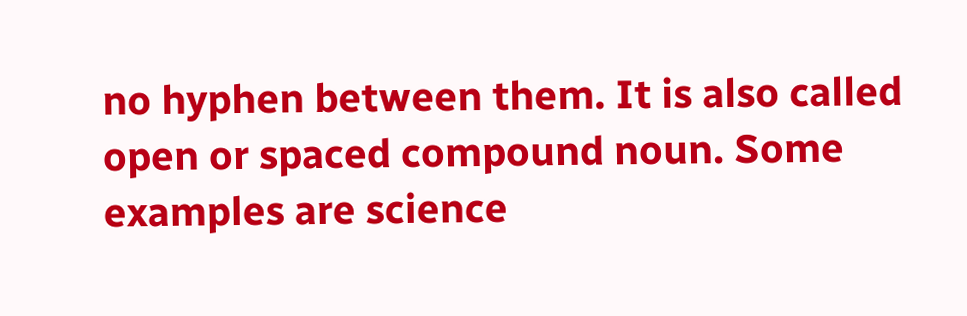no hyphen between them. It is also called open or spaced compound noun. Some examples are science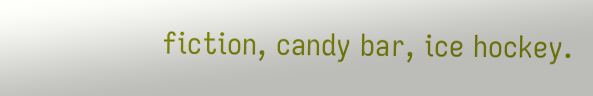fiction, candy bar, ice hockey.